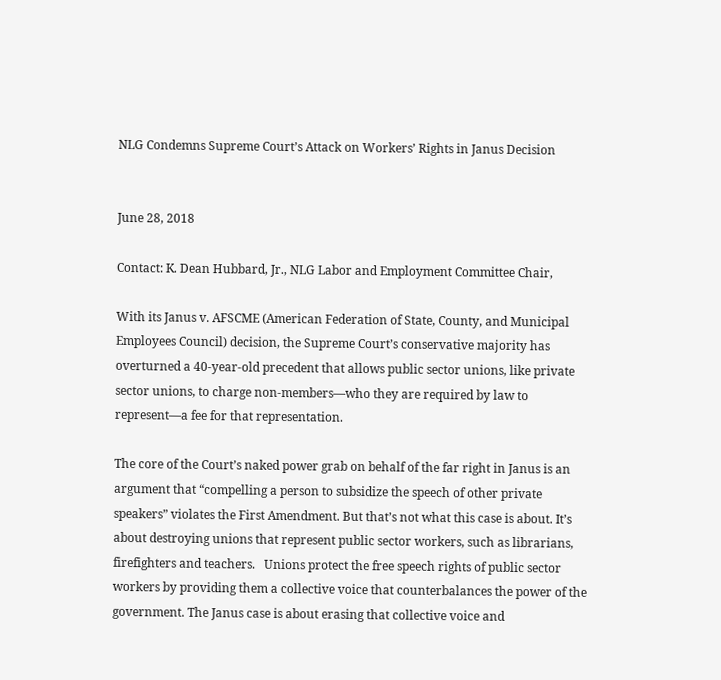NLG Condemns Supreme Court’s Attack on Workers’ Rights in Janus Decision


June 28, 2018

Contact: K. Dean Hubbard, Jr., NLG Labor and Employment Committee Chair,

With its Janus v. AFSCME (American Federation of State, County, and Municipal Employees Council) decision, the Supreme Court’s conservative majority has overturned a 40-year-old precedent that allows public sector unions, like private sector unions, to charge non-members—who they are required by law to represent—a fee for that representation.

The core of the Court’s naked power grab on behalf of the far right in Janus is an argument that “compelling a person to subsidize the speech of other private speakers” violates the First Amendment. But that’s not what this case is about. It’s about destroying unions that represent public sector workers, such as librarians, firefighters and teachers.   Unions protect the free speech rights of public sector workers by providing them a collective voice that counterbalances the power of the government. The Janus case is about erasing that collective voice and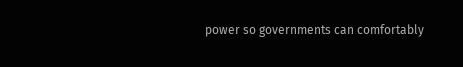power so governments can comfortably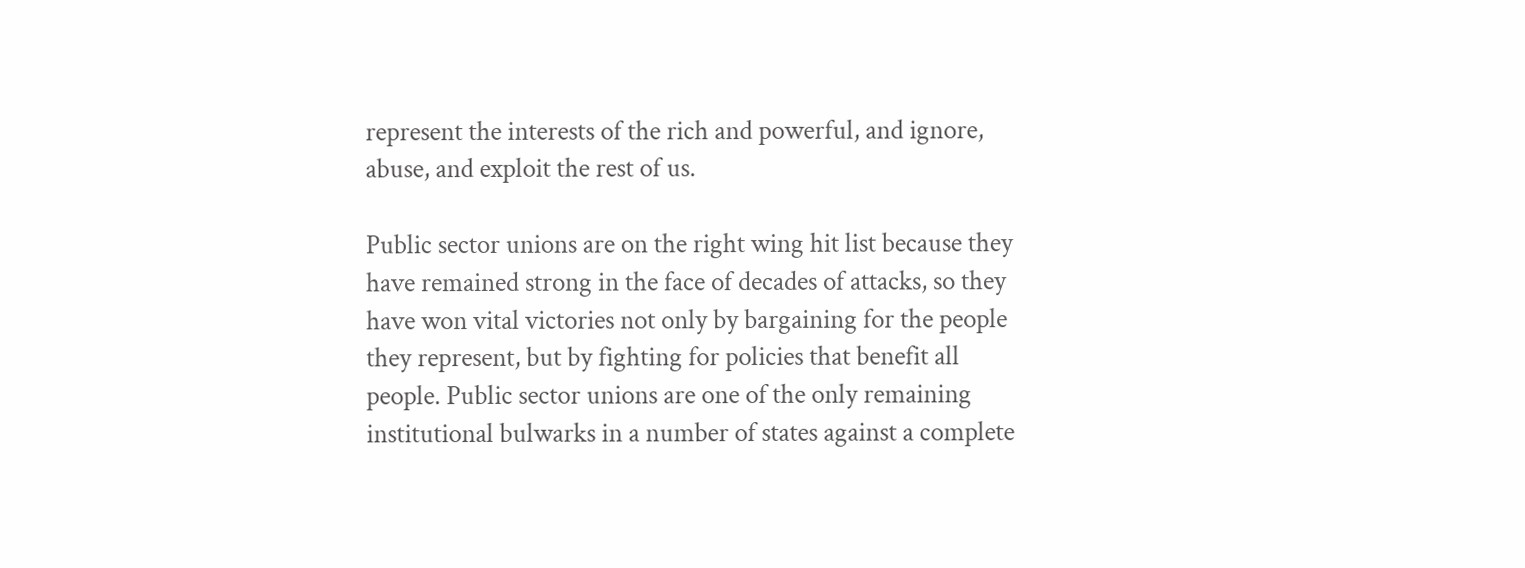represent the interests of the rich and powerful, and ignore, abuse, and exploit the rest of us.

Public sector unions are on the right wing hit list because they have remained strong in the face of decades of attacks, so they have won vital victories not only by bargaining for the people they represent, but by fighting for policies that benefit all people. Public sector unions are one of the only remaining institutional bulwarks in a number of states against a complete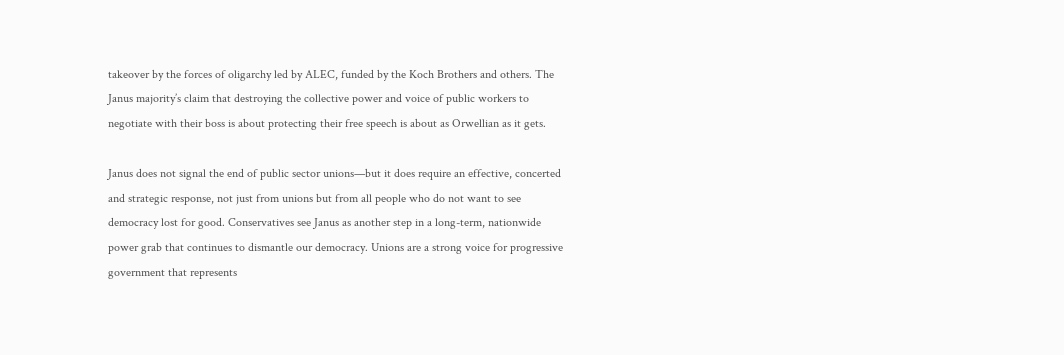takeover by the forces of oligarchy led by ALEC, funded by the Koch Brothers and others. The Janus majority’s claim that destroying the collective power and voice of public workers to negotiate with their boss is about protecting their free speech is about as Orwellian as it gets.

Janus does not signal the end of public sector unions—but it does require an effective, concerted and strategic response, not just from unions but from all people who do not want to see democracy lost for good. Conservatives see Janus as another step in a long-term, nationwide power grab that continues to dismantle our democracy. Unions are a strong voice for progressive government that represents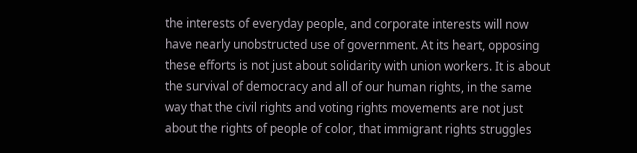the interests of everyday people, and corporate interests will now have nearly unobstructed use of government. At its heart, opposing these efforts is not just about solidarity with union workers. It is about the survival of democracy and all of our human rights, in the same way that the civil rights and voting rights movements are not just about the rights of people of color, that immigrant rights struggles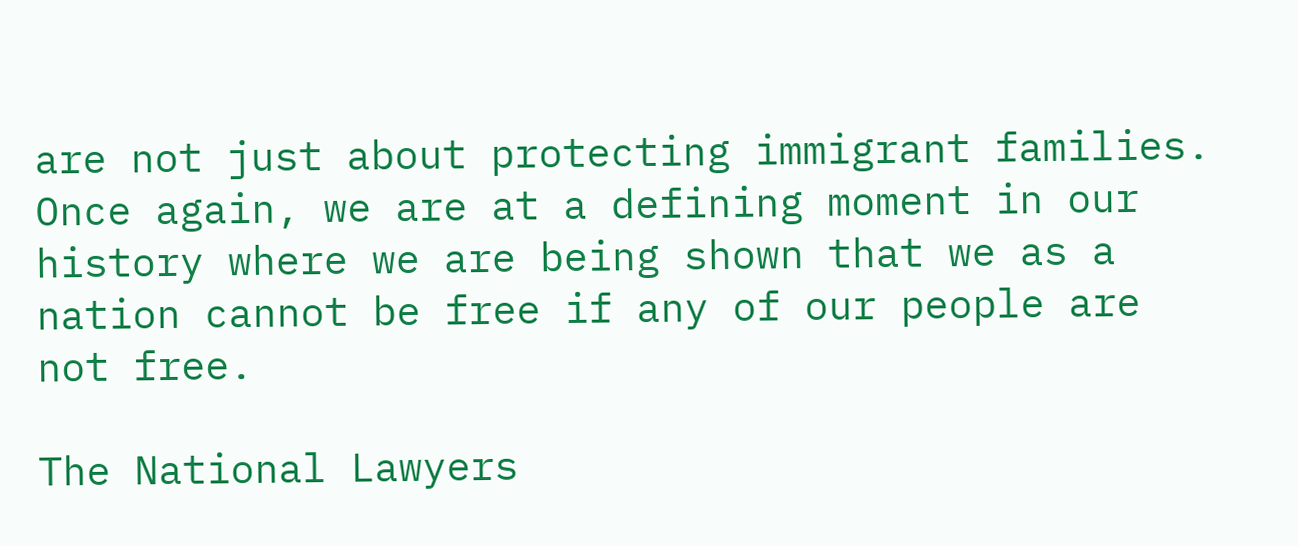are not just about protecting immigrant families. Once again, we are at a defining moment in our history where we are being shown that we as a nation cannot be free if any of our people are not free.

The National Lawyers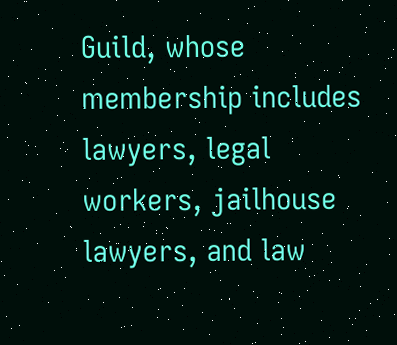Guild, whose membership includes lawyers, legal workers, jailhouse lawyers, and law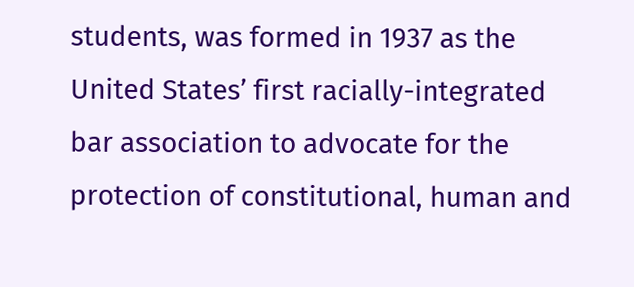students, was formed in 1937 as the United States’ first racially-integrated bar association to advocate for the protection of constitutional, human and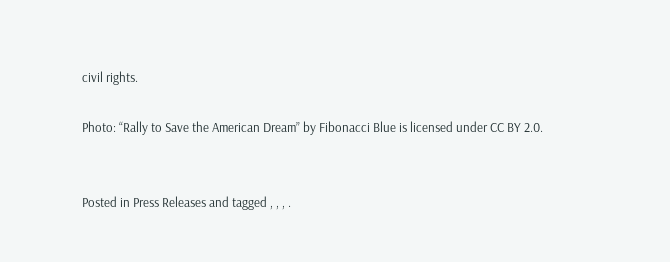civil rights.

Photo: “Rally to Save the American Dream” by Fibonacci Blue is licensed under CC BY 2.0.


Posted in Press Releases and tagged , , , .